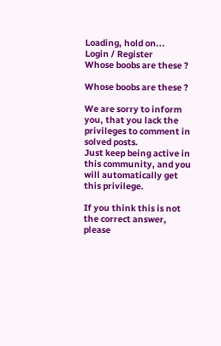Loading, hold on...
Login / Register
Whose boobs are these ?

Whose boobs are these ?

We are sorry to inform you, that you lack the privileges to comment in solved posts.
Just keep being active in this community, and you will automatically get this privilege.

If you think this is not the correct answer, please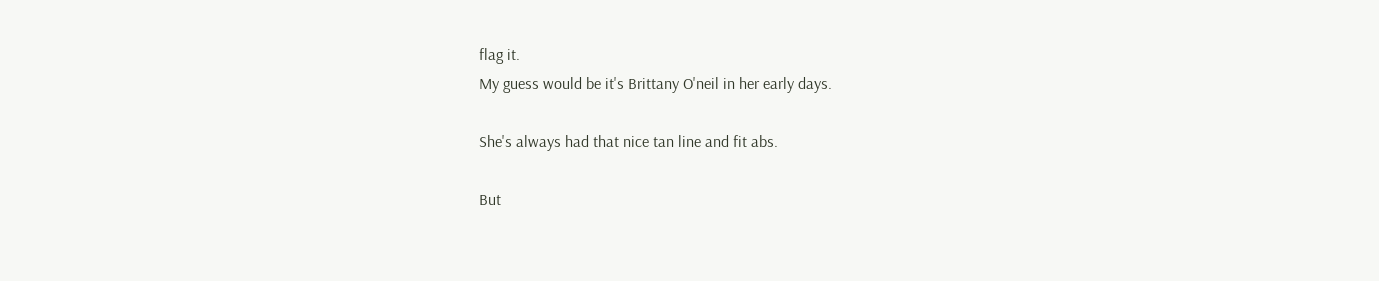flag it.
My guess would be it's Brittany O'neil in her early days.

She's always had that nice tan line and fit abs.

But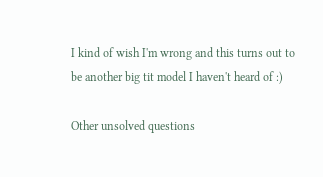I kind of wish I'm wrong and this turns out to be another big tit model I haven't heard of :)

Other unsolved questions